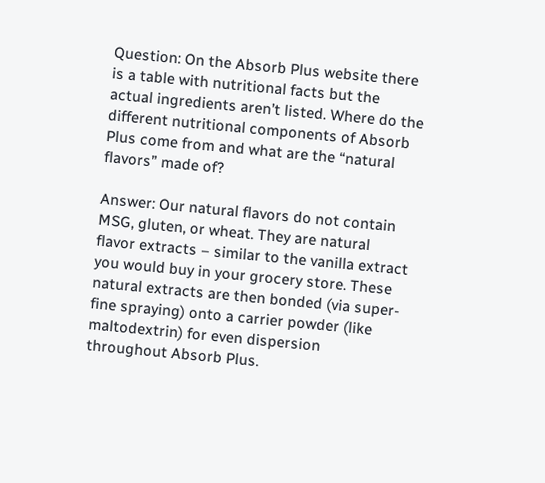Question: On the Absorb Plus website there is a table with nutritional facts but the actual ingredients aren’t listed. Where do the different nutritional components of Absorb Plus come from and what are the “natural flavors” made of?

Answer: Our natural flavors do not contain MSG, gluten, or wheat. They are natural flavor extracts – similar to the vanilla extract you would buy in your grocery store. These natural extracts are then bonded (via super-fine spraying) onto a carrier powder (like maltodextrin) for even dispersion throughout Absorb Plus.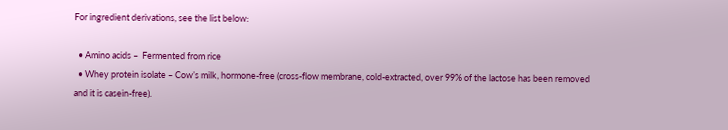For ingredient derivations, see the list below:

  • Amino acids –  Fermented from rice
  • Whey protein isolate – Cow’s milk, hormone-free (cross-flow membrane, cold-extracted, over 99% of the lactose has been removed and it is casein-free).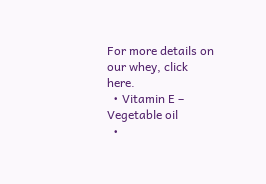For more details on our whey, click here.
  • Vitamin E – Vegetable oil
  •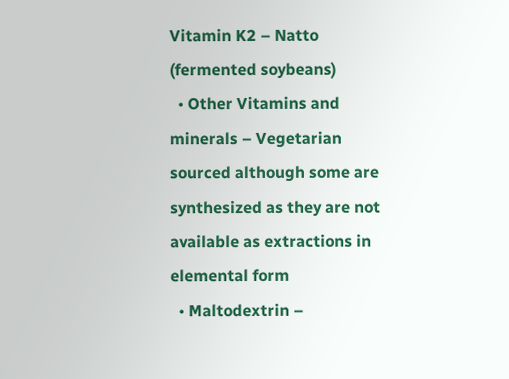Vitamin K2 – Natto (fermented soybeans)
  • Other Vitamins and minerals – Vegetarian sourced although some are synthesized as they are not available as extractions in elemental form
  • Maltodextrin –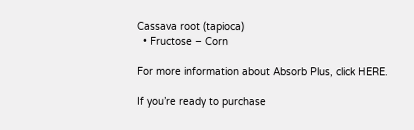Cassava root (tapioca)
  • Fructose – Corn

For more information about Absorb Plus, click HERE.

If you’re ready to purchase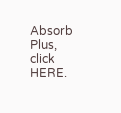Absorb Plus, click HERE.